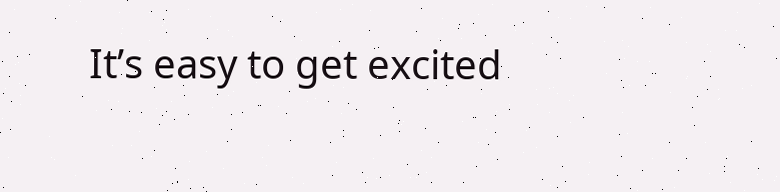It’s easy to get excited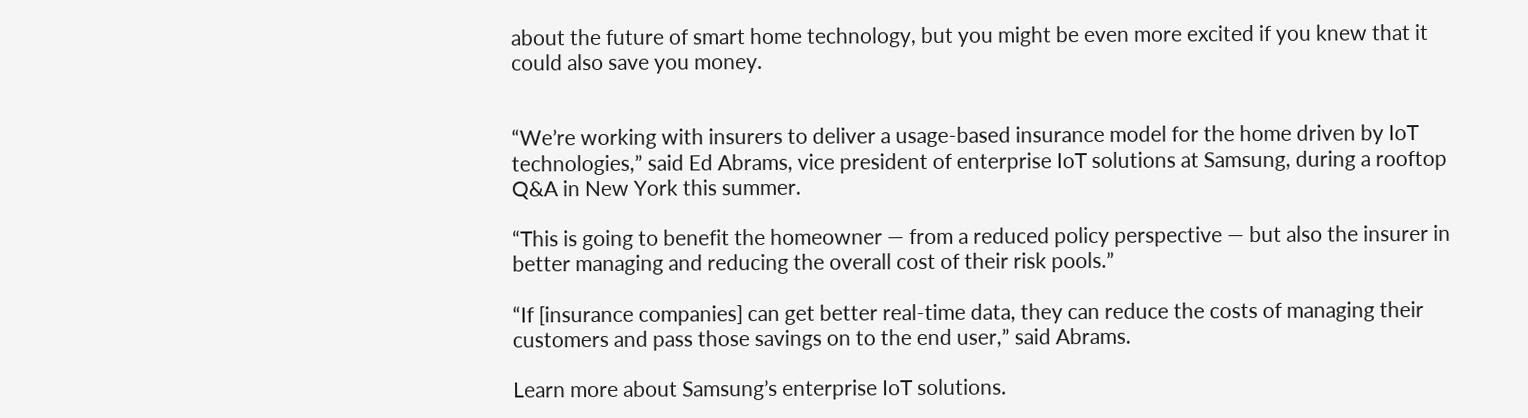about the future of smart home technology, but you might be even more excited if you knew that it could also save you money.


“We’re working with insurers to deliver a usage-based insurance model for the home driven by IoT technologies,” said Ed Abrams, vice president of enterprise IoT solutions at Samsung, during a rooftop Q&A in New York this summer.

“This is going to benefit the homeowner — from a reduced policy perspective — but also the insurer in better managing and reducing the overall cost of their risk pools.”

“If [insurance companies] can get better real-time data, they can reduce the costs of managing their customers and pass those savings on to the end user,” said Abrams.

Learn more about Samsung’s enterprise IoT solutions.